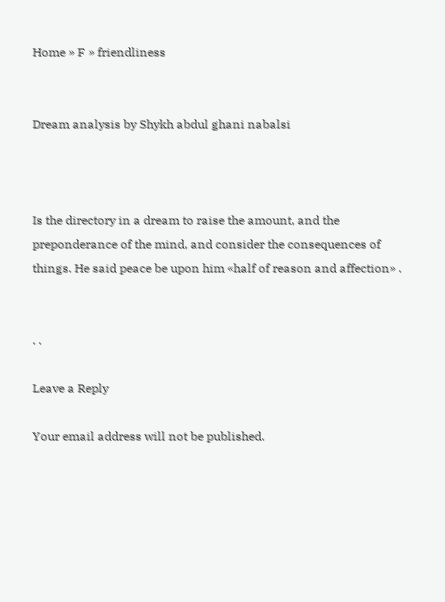Home » F » friendliness


Dream analysis by Shykh abdul ghani nabalsi



Is the directory in a dream to raise the amount, and the preponderance of the mind, and consider the consequences of things. He said peace be upon him «half of reason and affection» .


. .

Leave a Reply

Your email address will not be published.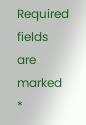Required fields are marked *